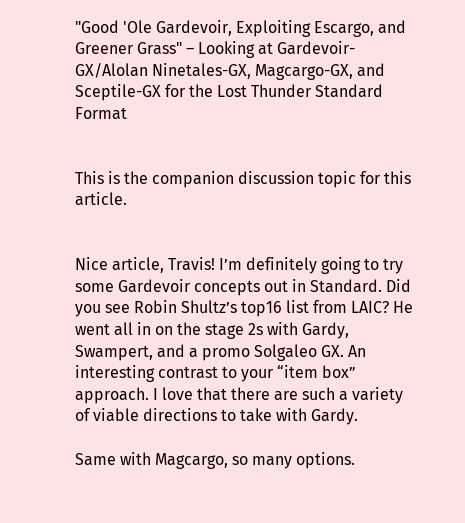"Good 'Ole Gardevoir, Exploiting Escargo, and Greener Grass" – Looking at Gardevoir-GX/Alolan Ninetales-GX, Magcargo-GX, and Sceptile-GX for the Lost Thunder Standard Format


This is the companion discussion topic for this article.


Nice article, Travis! I’m definitely going to try some Gardevoir concepts out in Standard. Did you see Robin Shultz’s top16 list from LAIC? He went all in on the stage 2s with Gardy, Swampert, and a promo Solgaleo GX. An interesting contrast to your “item box” approach. I love that there are such a variety of viable directions to take with Gardy.

Same with Magcargo, so many options.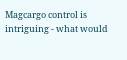Magcargo control is intriguing - what would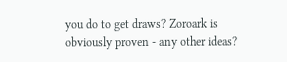you do to get draws? Zoroark is obviously proven - any other ideas?